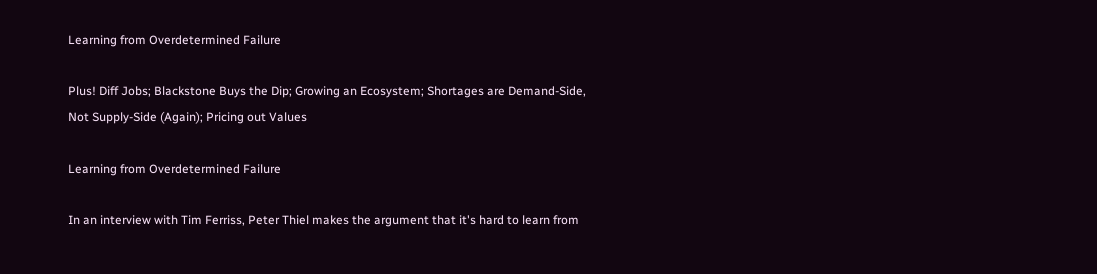Learning from Overdetermined Failure

Plus! Diff Jobs; Blackstone Buys the Dip; Growing an Ecosystem; Shortages are Demand-Side, Not Supply-Side (Again); Pricing out Values

Learning from Overdetermined Failure

In an interview with Tim Ferriss, Peter Thiel makes the argument that it's hard to learn from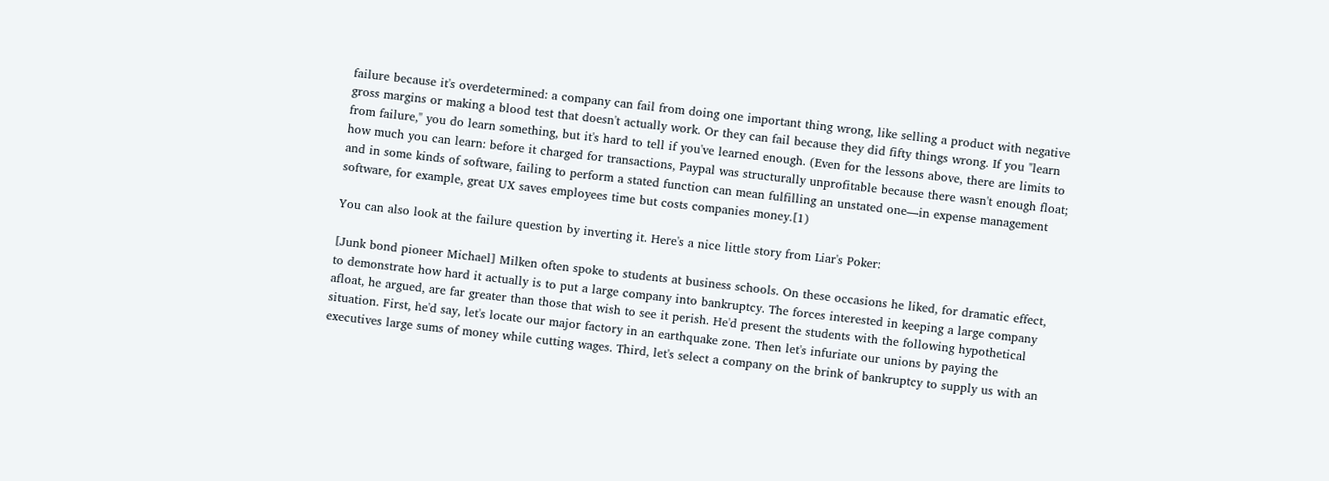failure because it's overdetermined: a company can fail from doing one important thing wrong, like selling a product with negative gross margins or making a blood test that doesn't actually work. Or they can fail because they did fifty things wrong. If you "learn from failure," you do learn something, but it's hard to tell if you've learned enough. (Even for the lessons above, there are limits to how much you can learn: before it charged for transactions, Paypal was structurally unprofitable because there wasn't enough float; and in some kinds of software, failing to perform a stated function can mean fulfilling an unstated one—in expense management software, for example, great UX saves employees time but costs companies money.[1)

You can also look at the failure question by inverting it. Here's a nice little story from Liar's Poker:

[Junk bond pioneer Michael] Milken often spoke to students at business schools. On these occasions he liked, for dramatic effect, to demonstrate how hard it actually is to put a large company into bankruptcy. The forces interested in keeping a large company afloat, he argued, are far greater than those that wish to see it perish. He'd present the students with the following hypothetical situation. First, he'd say, let's locate our major factory in an earthquake zone. Then let's infuriate our unions by paying the executives large sums of money while cutting wages. Third, let's select a company on the brink of bankruptcy to supply us with an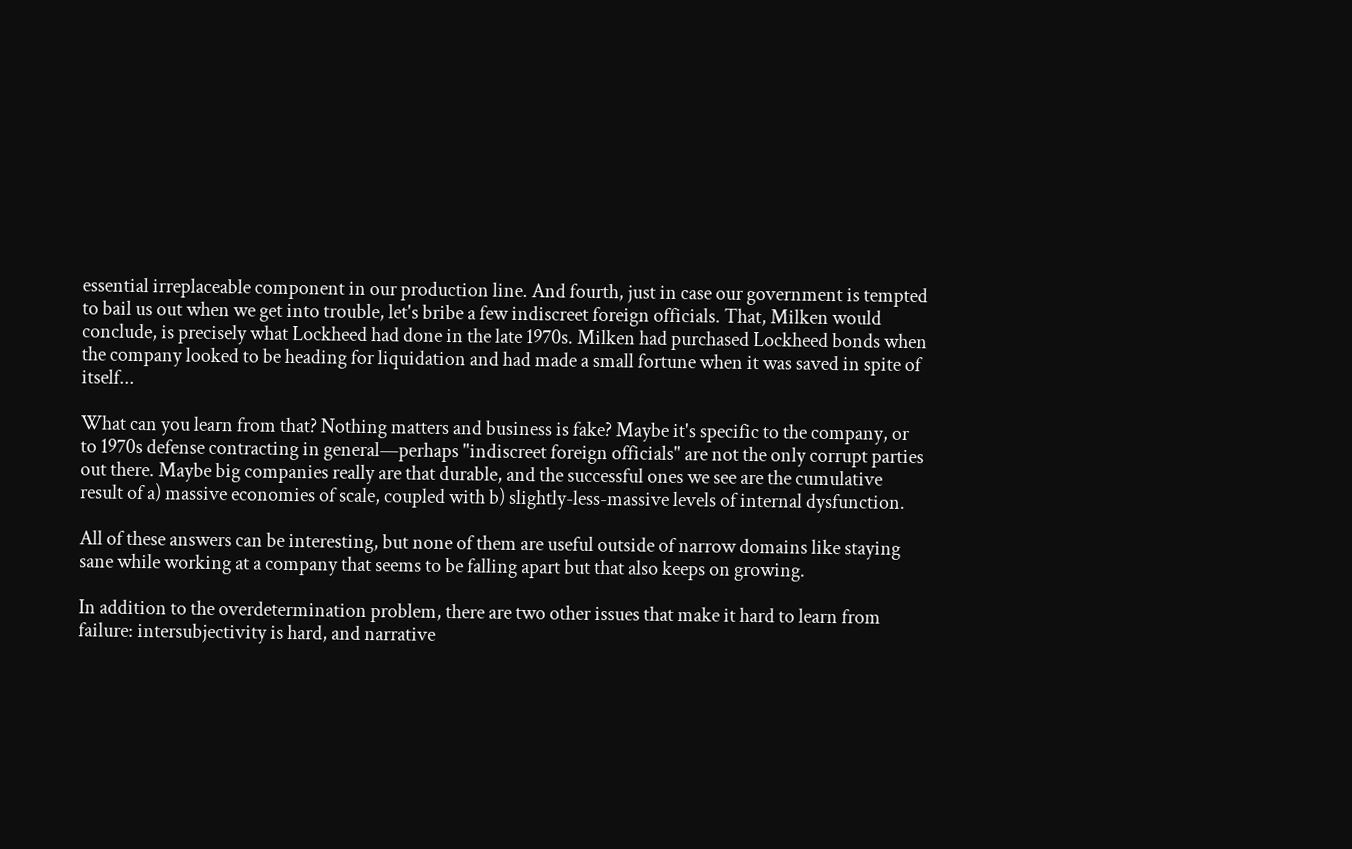essential irreplaceable component in our production line. And fourth, just in case our government is tempted to bail us out when we get into trouble, let's bribe a few indiscreet foreign officials. That, Milken would conclude, is precisely what Lockheed had done in the late 1970s. Milken had purchased Lockheed bonds when the company looked to be heading for liquidation and had made a small fortune when it was saved in spite of itself...

What can you learn from that? Nothing matters and business is fake? Maybe it's specific to the company, or to 1970s defense contracting in general—perhaps "indiscreet foreign officials" are not the only corrupt parties out there. Maybe big companies really are that durable, and the successful ones we see are the cumulative result of a) massive economies of scale, coupled with b) slightly-less-massive levels of internal dysfunction.

All of these answers can be interesting, but none of them are useful outside of narrow domains like staying sane while working at a company that seems to be falling apart but that also keeps on growing.

In addition to the overdetermination problem, there are two other issues that make it hard to learn from failure: intersubjectivity is hard, and narrative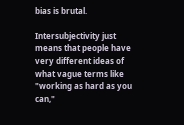bias is brutal.

Intersubjectivity just means that people have very different ideas of what vague terms like "working as hard as you can,"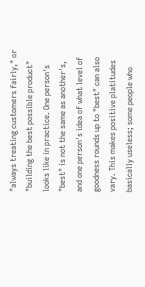"always treating customers fairly," or "building the best possible product" looks like in practice. One person's "best" is not the same as another's, and one person's idea of what level of goodness rounds up to "best" can also vary. This makes positive platitudes basically useless; some people who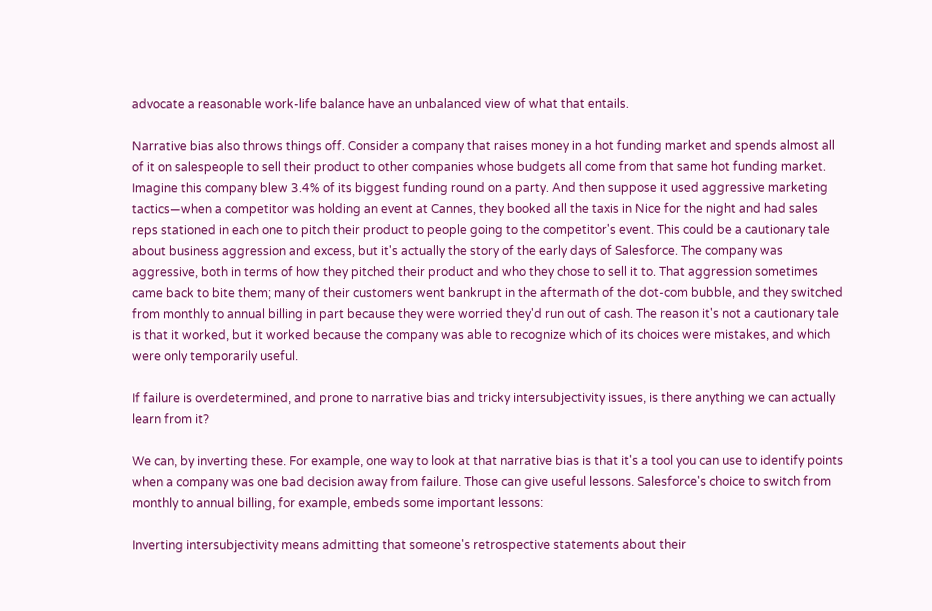advocate a reasonable work-life balance have an unbalanced view of what that entails.

Narrative bias also throws things off. Consider a company that raises money in a hot funding market and spends almost all of it on salespeople to sell their product to other companies whose budgets all come from that same hot funding market. Imagine this company blew 3.4% of its biggest funding round on a party. And then suppose it used aggressive marketing tactics—when a competitor was holding an event at Cannes, they booked all the taxis in Nice for the night and had sales reps stationed in each one to pitch their product to people going to the competitor's event. This could be a cautionary tale about business aggression and excess, but it's actually the story of the early days of Salesforce. The company was aggressive, both in terms of how they pitched their product and who they chose to sell it to. That aggression sometimes came back to bite them; many of their customers went bankrupt in the aftermath of the dot-com bubble, and they switched from monthly to annual billing in part because they were worried they'd run out of cash. The reason it's not a cautionary tale is that it worked, but it worked because the company was able to recognize which of its choices were mistakes, and which were only temporarily useful.

If failure is overdetermined, and prone to narrative bias and tricky intersubjectivity issues, is there anything we can actually learn from it?

We can, by inverting these. For example, one way to look at that narrative bias is that it's a tool you can use to identify points when a company was one bad decision away from failure. Those can give useful lessons. Salesforce's choice to switch from monthly to annual billing, for example, embeds some important lessons:

Inverting intersubjectivity means admitting that someone's retrospective statements about their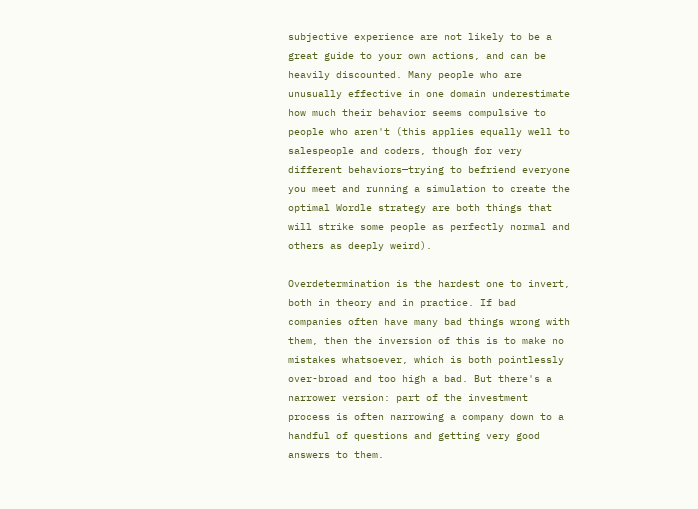subjective experience are not likely to be a great guide to your own actions, and can be heavily discounted. Many people who are unusually effective in one domain underestimate how much their behavior seems compulsive to people who aren't (this applies equally well to salespeople and coders, though for very different behaviors—trying to befriend everyone you meet and running a simulation to create the optimal Wordle strategy are both things that will strike some people as perfectly normal and others as deeply weird).

Overdetermination is the hardest one to invert, both in theory and in practice. If bad companies often have many bad things wrong with them, then the inversion of this is to make no mistakes whatsoever, which is both pointlessly over-broad and too high a bad. But there's a narrower version: part of the investment process is often narrowing a company down to a handful of questions and getting very good answers to them.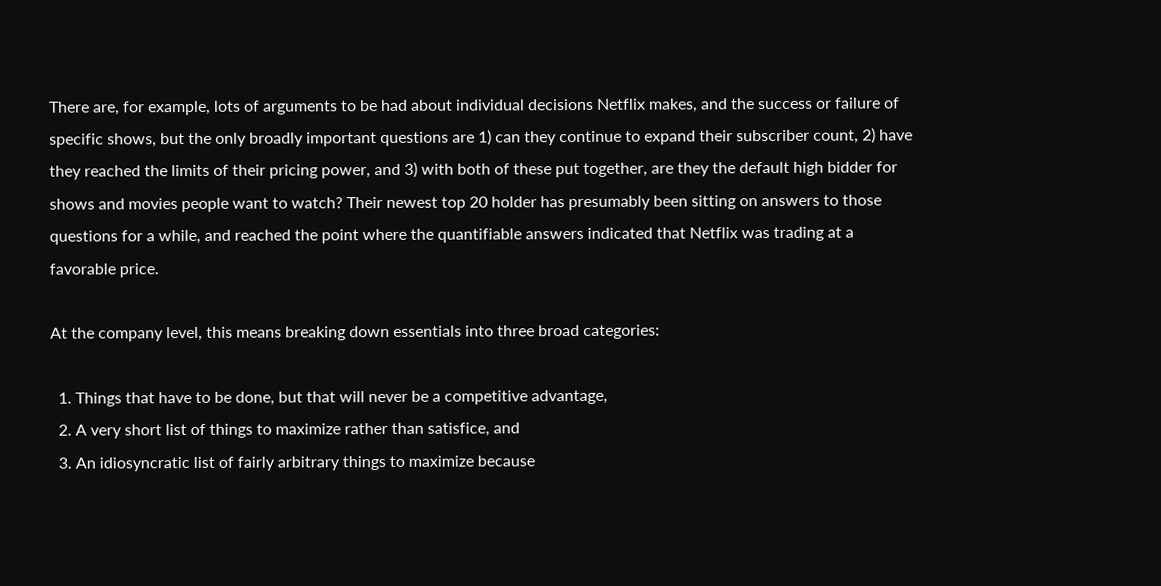There are, for example, lots of arguments to be had about individual decisions Netflix makes, and the success or failure of specific shows, but the only broadly important questions are 1) can they continue to expand their subscriber count, 2) have they reached the limits of their pricing power, and 3) with both of these put together, are they the default high bidder for shows and movies people want to watch? Their newest top 20 holder has presumably been sitting on answers to those questions for a while, and reached the point where the quantifiable answers indicated that Netflix was trading at a favorable price.

At the company level, this means breaking down essentials into three broad categories:

  1. Things that have to be done, but that will never be a competitive advantage,
  2. A very short list of things to maximize rather than satisfice, and
  3. An idiosyncratic list of fairly arbitrary things to maximize because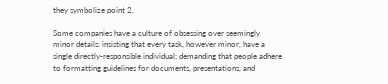they symbolize point 2.

Some companies have a culture of obsessing over seemingly minor details: insisting that every task, however minor, have a single directly-responsible individual; demanding that people adhere to formatting guidelines for documents, presentations, and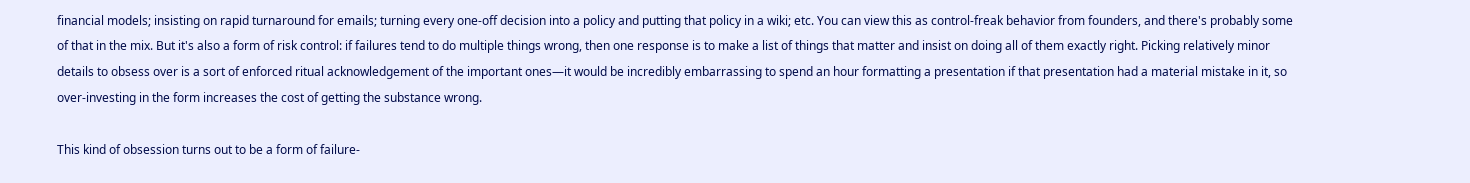financial models; insisting on rapid turnaround for emails; turning every one-off decision into a policy and putting that policy in a wiki; etc. You can view this as control-freak behavior from founders, and there's probably some of that in the mix. But it's also a form of risk control: if failures tend to do multiple things wrong, then one response is to make a list of things that matter and insist on doing all of them exactly right. Picking relatively minor details to obsess over is a sort of enforced ritual acknowledgement of the important ones—it would be incredibly embarrassing to spend an hour formatting a presentation if that presentation had a material mistake in it, so over-investing in the form increases the cost of getting the substance wrong.

This kind of obsession turns out to be a form of failure-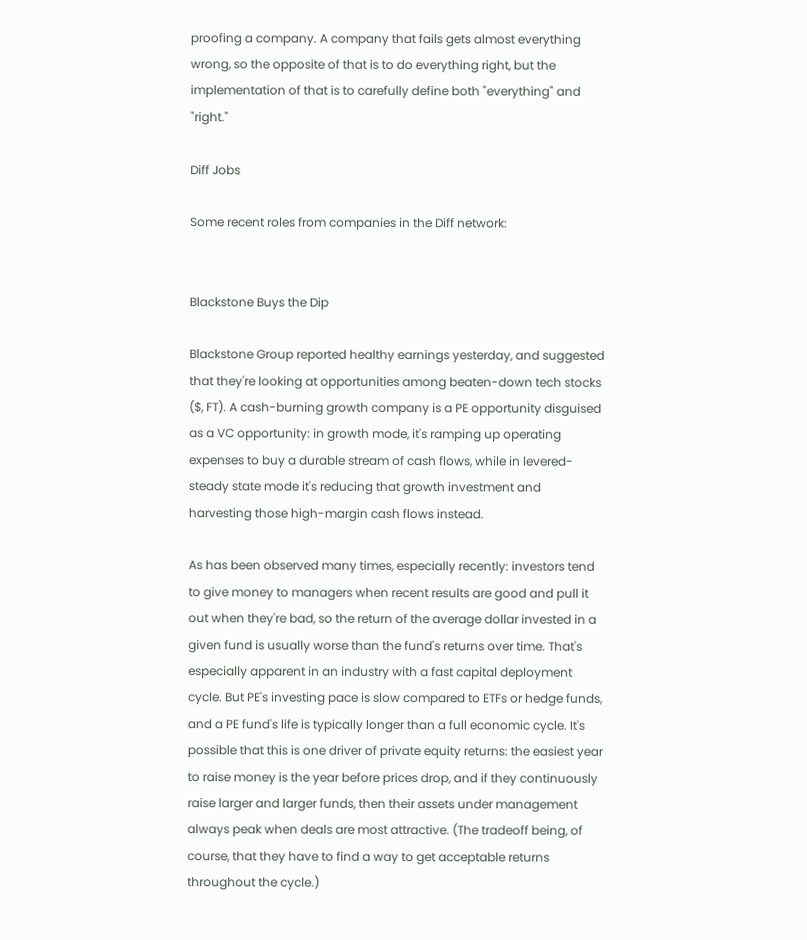proofing a company. A company that fails gets almost everything wrong, so the opposite of that is to do everything right, but the implementation of that is to carefully define both "everything" and "right."

Diff Jobs

Some recent roles from companies in the Diff network:


Blackstone Buys the Dip

Blackstone Group reported healthy earnings yesterday, and suggested that they're looking at opportunities among beaten-down tech stocks ($, FT). A cash-burning growth company is a PE opportunity disguised as a VC opportunity: in growth mode, it's ramping up operating expenses to buy a durable stream of cash flows, while in levered-steady state mode it's reducing that growth investment and harvesting those high-margin cash flows instead.

As has been observed many times, especially recently: investors tend to give money to managers when recent results are good and pull it out when they're bad, so the return of the average dollar invested in a given fund is usually worse than the fund's returns over time. That's especially apparent in an industry with a fast capital deployment cycle. But PE's investing pace is slow compared to ETFs or hedge funds, and a PE fund's life is typically longer than a full economic cycle. It's possible that this is one driver of private equity returns: the easiest year to raise money is the year before prices drop, and if they continuously raise larger and larger funds, then their assets under management always peak when deals are most attractive. (The tradeoff being, of course, that they have to find a way to get acceptable returns throughout the cycle.)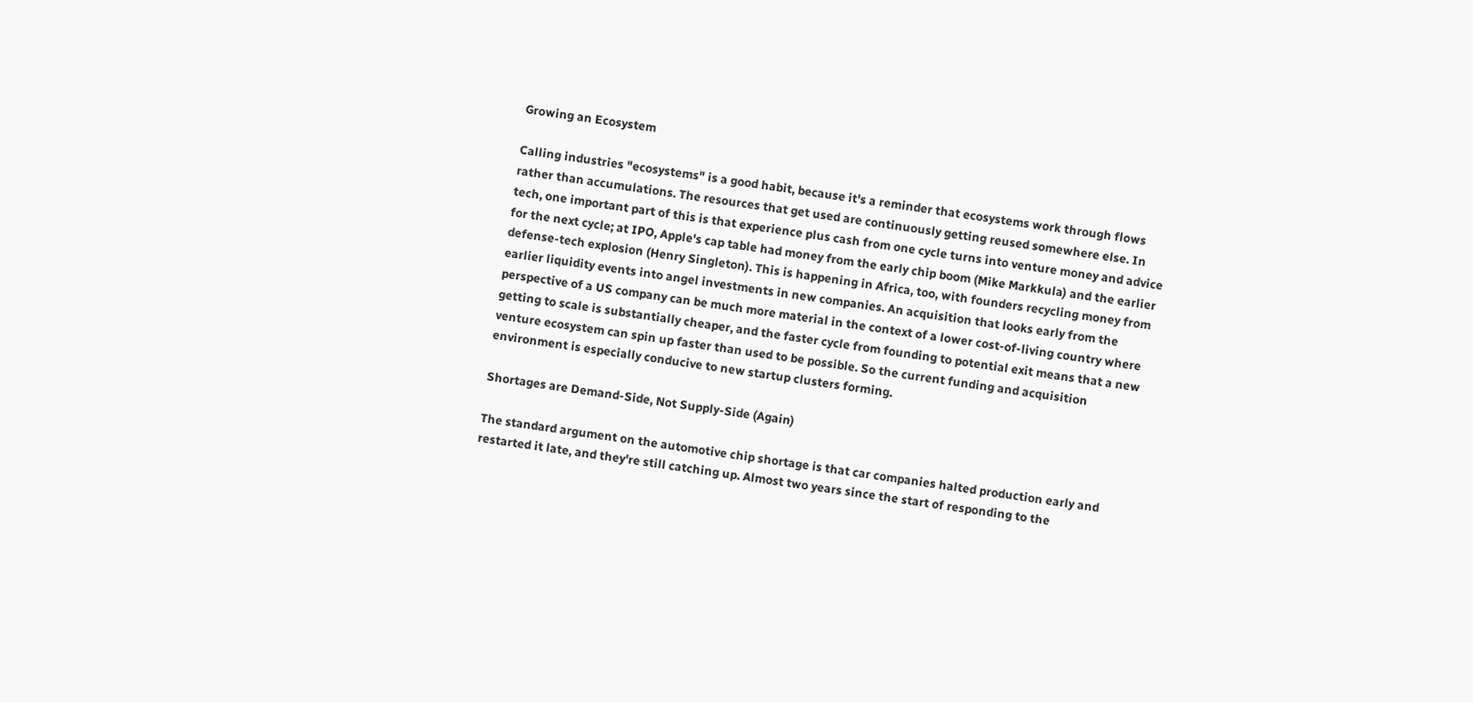Growing an Ecosystem

Calling industries "ecosystems" is a good habit, because it's a reminder that ecosystems work through flows rather than accumulations. The resources that get used are continuously getting reused somewhere else. In tech, one important part of this is that experience plus cash from one cycle turns into venture money and advice for the next cycle; at IPO, Apple's cap table had money from the early chip boom (Mike Markkula) and the earlier defense-tech explosion (Henry Singleton). This is happening in Africa, too, with founders recycling money from earlier liquidity events into angel investments in new companies. An acquisition that looks early from the perspective of a US company can be much more material in the context of a lower cost-of-living country where getting to scale is substantially cheaper, and the faster cycle from founding to potential exit means that a new venture ecosystem can spin up faster than used to be possible. So the current funding and acquisition environment is especially conducive to new startup clusters forming.

Shortages are Demand-Side, Not Supply-Side (Again)

The standard argument on the automotive chip shortage is that car companies halted production early and restarted it late, and they're still catching up. Almost two years since the start of responding to the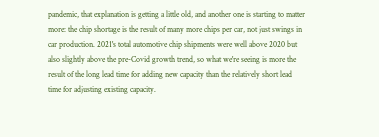pandemic, that explanation is getting a little old, and another one is starting to matter more: the chip shortage is the result of many more chips per car, not just swings in car production. 2021's total automotive chip shipments were well above 2020 but also slightly above the pre-Covid growth trend, so what we're seeing is more the result of the long lead time for adding new capacity than the relatively short lead time for adjusting existing capacity.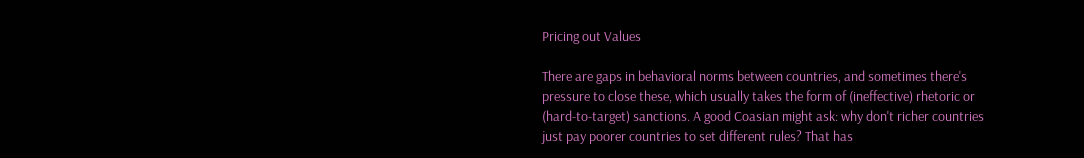Pricing out Values

There are gaps in behavioral norms between countries, and sometimes there's pressure to close these, which usually takes the form of (ineffective) rhetoric or (hard-to-target) sanctions. A good Coasian might ask: why don't richer countries just pay poorer countries to set different rules? That has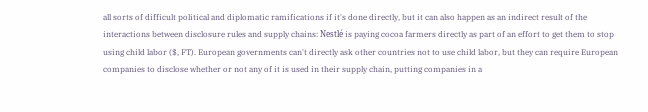all sorts of difficult political and diplomatic ramifications if it's done directly, but it can also happen as an indirect result of the interactions between disclosure rules and supply chains: Nestlé is paying cocoa farmers directly as part of an effort to get them to stop using child labor ($, FT). European governments can't directly ask other countries not to use child labor, but they can require European companies to disclose whether or not any of it is used in their supply chain, putting companies in a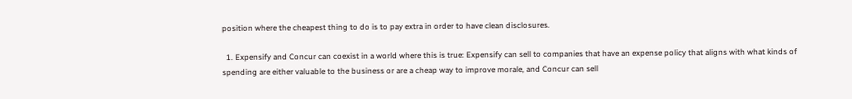position where the cheapest thing to do is to pay extra in order to have clean disclosures.

  1. Expensify and Concur can coexist in a world where this is true: Expensify can sell to companies that have an expense policy that aligns with what kinds of spending are either valuable to the business or are a cheap way to improve morale, and Concur can sell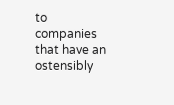to companies that have an ostensibly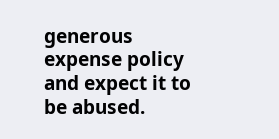generous expense policy and expect it to be abused.